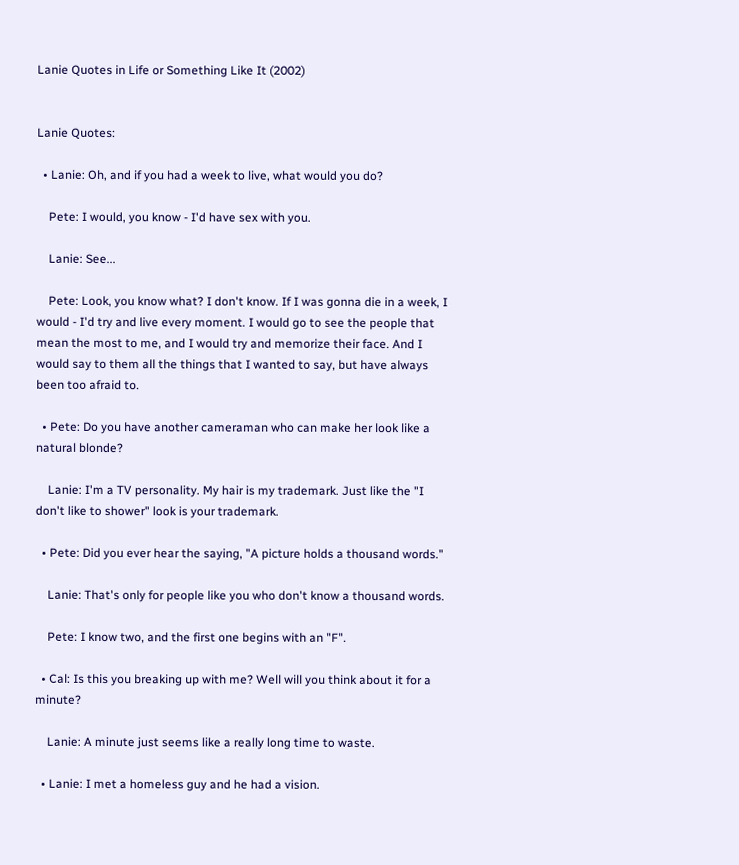Lanie Quotes in Life or Something Like It (2002)


Lanie Quotes:

  • Lanie: Oh, and if you had a week to live, what would you do?

    Pete: I would, you know - I'd have sex with you.

    Lanie: See...

    Pete: Look, you know what? I don't know. If I was gonna die in a week, I would - I'd try and live every moment. I would go to see the people that mean the most to me, and I would try and memorize their face. And I would say to them all the things that I wanted to say, but have always been too afraid to.

  • Pete: Do you have another cameraman who can make her look like a natural blonde?

    Lanie: I'm a TV personality. My hair is my trademark. Just like the "I don't like to shower" look is your trademark.

  • Pete: Did you ever hear the saying, "A picture holds a thousand words."

    Lanie: That's only for people like you who don't know a thousand words.

    Pete: I know two, and the first one begins with an "F".

  • Cal: Is this you breaking up with me? Well will you think about it for a minute?

    Lanie: A minute just seems like a really long time to waste.

  • Lanie: I met a homeless guy and he had a vision.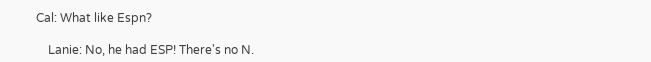Cal: What like Espn?

    Lanie: No, he had ESP! There's no N.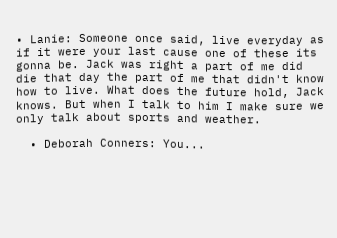• Lanie: Someone once said, live everyday as if it were your last cause one of these its gonna be. Jack was right a part of me did die that day the part of me that didn't know how to live. What does the future hold, Jack knows. But when I talk to him I make sure we only talk about sports and weather.

  • Deborah Conners: You...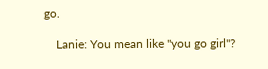go.

    Lanie: You mean like "you go girl"?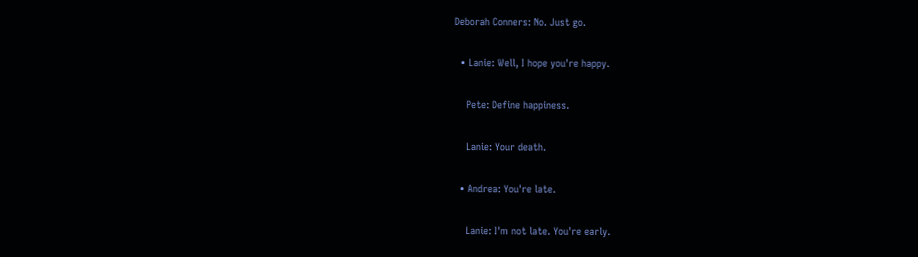Deborah Conners: No. Just go.

  • Lanie: Well, I hope you're happy.

    Pete: Define happiness.

    Lanie: Your death.

  • Andrea: You're late.

    Lanie: I'm not late. You're early.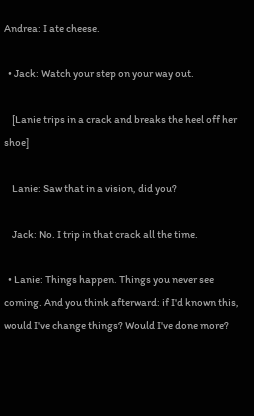Andrea: I ate cheese.

  • Jack: Watch your step on your way out.

    [Lanie trips in a crack and breaks the heel off her shoe]

    Lanie: Saw that in a vision, did you?

    Jack: No. I trip in that crack all the time.

  • Lanie: Things happen. Things you never see coming. And you think afterward: if I'd known this, would I've change things? Would I've done more?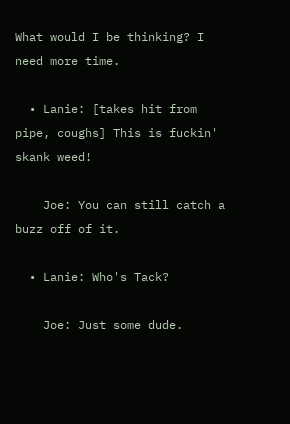What would I be thinking? I need more time.

  • Lanie: [takes hit from pipe, coughs] This is fuckin' skank weed!

    Joe: You can still catch a buzz off of it.

  • Lanie: Who's Tack?

    Joe: Just some dude.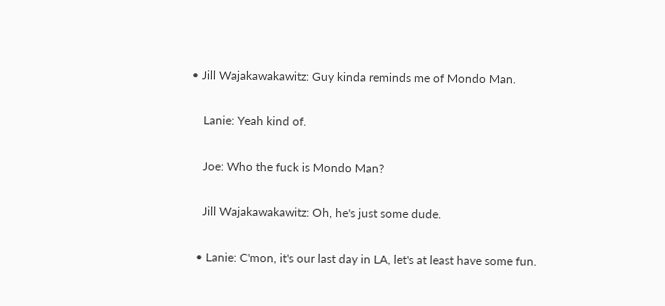• Jill Wajakawakawitz: Guy kinda reminds me of Mondo Man.

    Lanie: Yeah kind of.

    Joe: Who the fuck is Mondo Man?

    Jill Wajakawakawitz: Oh, he's just some dude.

  • Lanie: C'mon, it's our last day in LA, let's at least have some fun.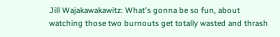Jill Wajakawakawitz: What's gonna be so fun, about watching those two burnouts get totally wasted and thrash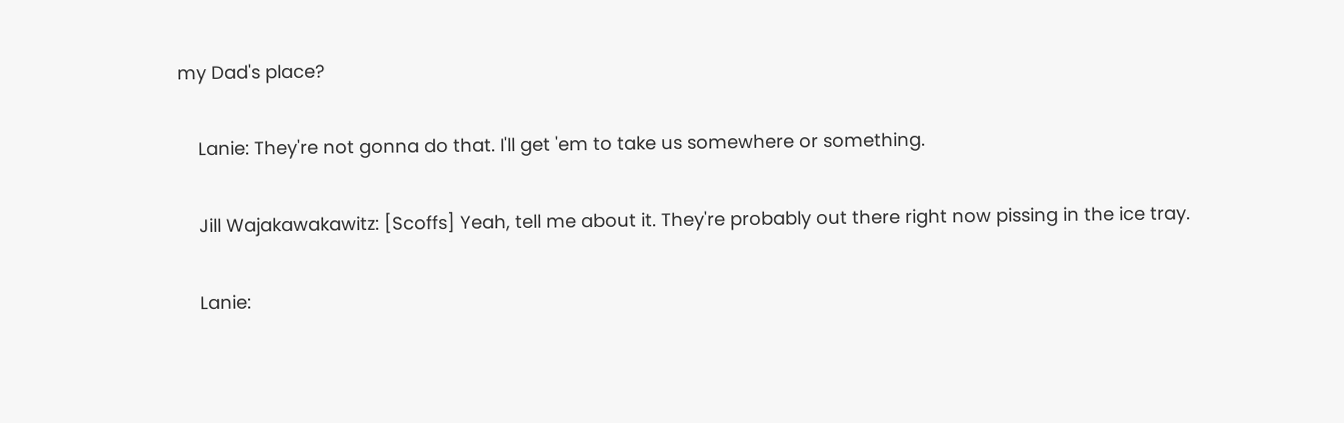my Dad's place?

    Lanie: They're not gonna do that. I'll get 'em to take us somewhere or something.

    Jill Wajakawakawitz: [Scoffs] Yeah, tell me about it. They're probably out there right now pissing in the ice tray.

    Lanie: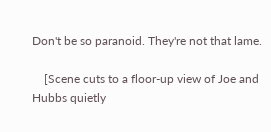Don't be so paranoid. They're not that lame.

    [Scene cuts to a floor-up view of Joe and Hubbs quietly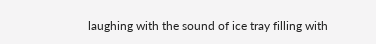laughing with the sound of ice tray filling with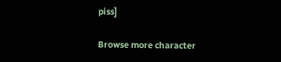piss]

Browse more character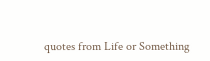quotes from Life or Something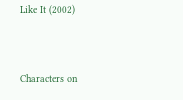Like It (2002)


Characters on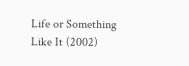Life or Something Like It (2002)